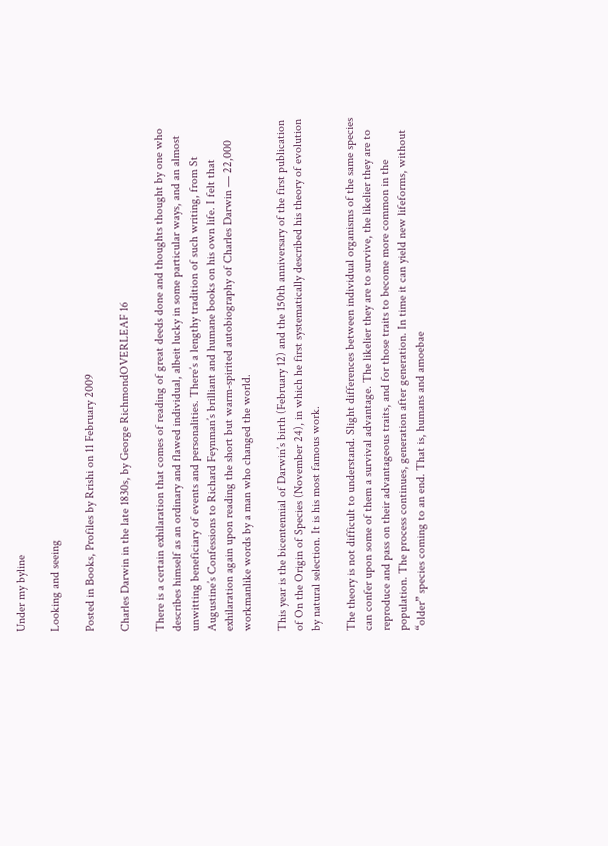Under my byline

Looking and seeing

Posted in Books, Profiles by Rrishi on 11 February 2009

Charles Darwin in the late 1830s, by George RichmondOVERLEAF 16

There is a certain exhilaration that comes of reading of great deeds done and thoughts thought by one who describes himself as an ordinary and flawed individual, albeit lucky in some particular ways, and an almost unwitting beneficiary of events and personalities. There’s a lengthy tradition of such writing, from St Augustine’s Confessions to Richard Feynman’s brilliant and humane books on his own life. I felt that exhilaration again upon reading the short but warm-spirited autobiography of Charles Darwin — 22,000 workmanlike words by a man who changed the world.

This year is the bicentennial of Darwin’s birth (February 12) and the 150th anniversary of the first publication of On the Origin of Species (November 24), in which he first systematically described his theory of evolution by natural selection. It is his most famous work.

The theory is not difficult to understand. Slight differences between individual organisms of the same species can confer upon some of them a survival advantage. The likelier they are to survive, the likelier they are to reproduce and pass on their advantageous traits, and for those traits to become more common in the population. The process continues, generation after generation. In time it can yield new lifeforms, without “older” species coming to an end. That is, humans and amoebae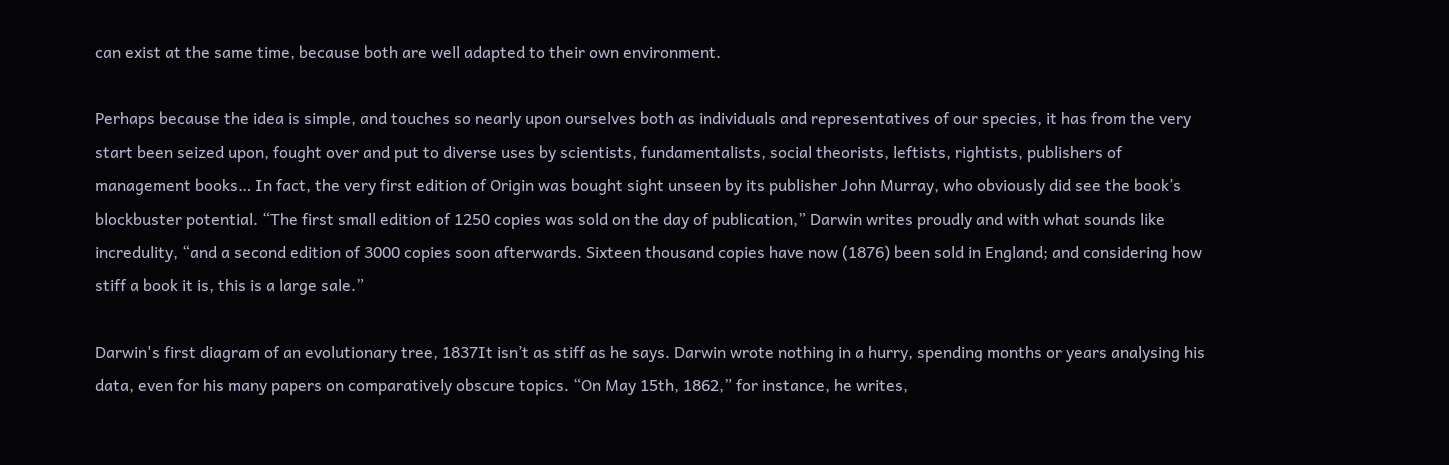can exist at the same time, because both are well adapted to their own environment.

Perhaps because the idea is simple, and touches so nearly upon ourselves both as individuals and representatives of our species, it has from the very start been seized upon, fought over and put to diverse uses by scientists, fundamentalists, social theorists, leftists, rightists, publishers of management books… In fact, the very first edition of Origin was bought sight unseen by its publisher John Murray, who obviously did see the book’s blockbuster potential. “The first small edition of 1250 copies was sold on the day of publication,” Darwin writes proudly and with what sounds like incredulity, “and a second edition of 3000 copies soon afterwards. Sixteen thousand copies have now (1876) been sold in England; and considering how stiff a book it is, this is a large sale.”

Darwin's first diagram of an evolutionary tree, 1837It isn’t as stiff as he says. Darwin wrote nothing in a hurry, spending months or years analysing his data, even for his many papers on comparatively obscure topics. “On May 15th, 1862,” for instance, he writes,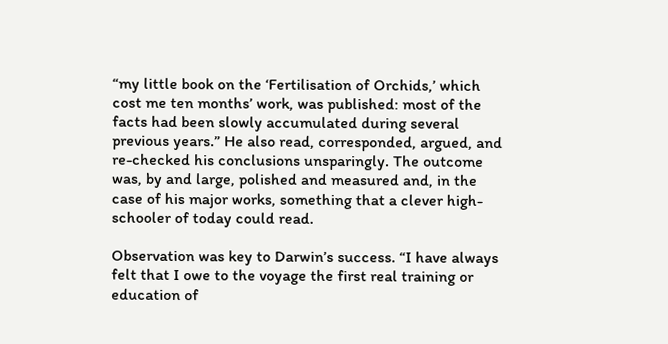“my little book on the ‘Fertilisation of Orchids,’ which cost me ten months’ work, was published: most of the facts had been slowly accumulated during several previous years.” He also read, corresponded, argued, and re-checked his conclusions unsparingly. The outcome was, by and large, polished and measured and, in the case of his major works, something that a clever high-schooler of today could read.

Observation was key to Darwin’s success. “I have always felt that I owe to the voyage the first real training or education of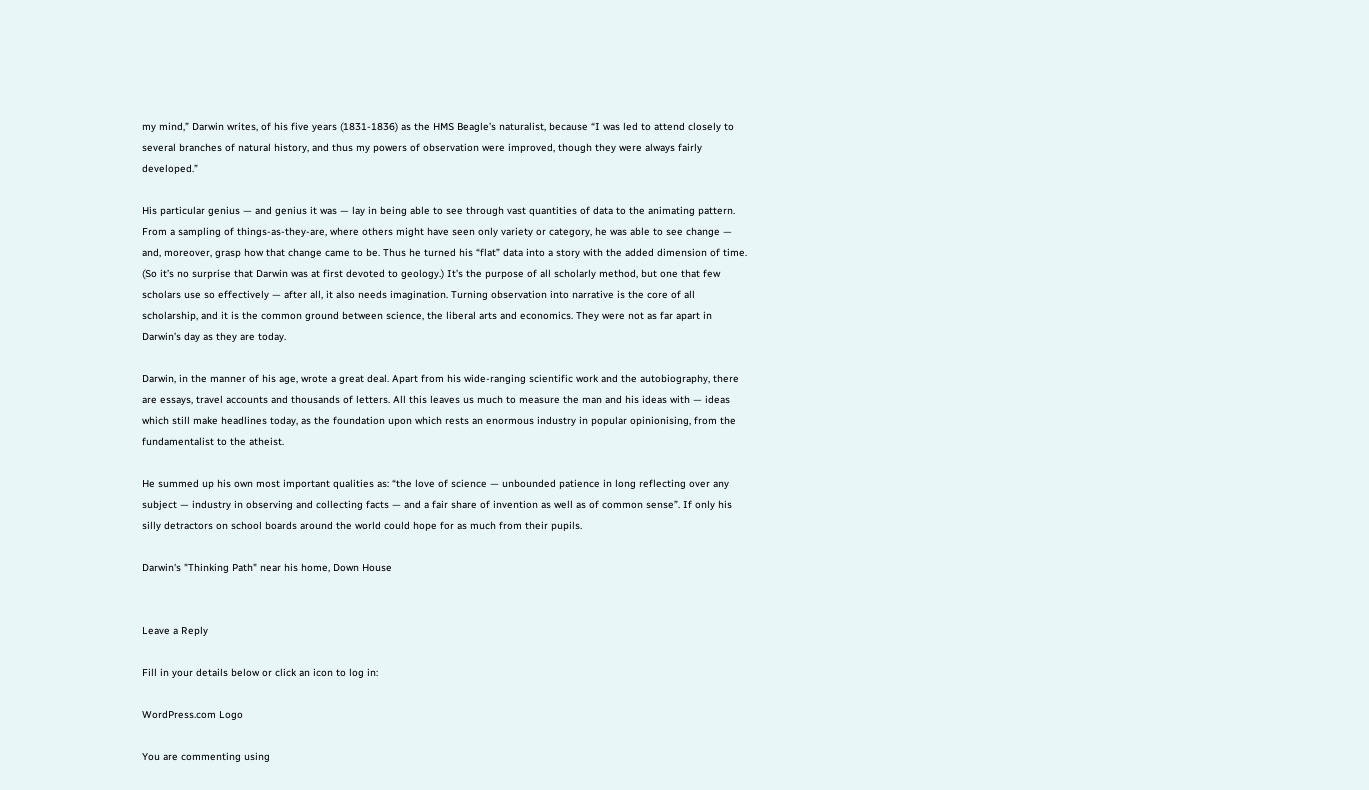my mind,” Darwin writes, of his five years (1831-1836) as the HMS Beagle’s naturalist, because “I was led to attend closely to several branches of natural history, and thus my powers of observation were improved, though they were always fairly developed.”

His particular genius — and genius it was — lay in being able to see through vast quantities of data to the animating pattern. From a sampling of things-as-they-are, where others might have seen only variety or category, he was able to see change — and, moreover, grasp how that change came to be. Thus he turned his “flat” data into a story with the added dimension of time. (So it’s no surprise that Darwin was at first devoted to geology.) It’s the purpose of all scholarly method, but one that few scholars use so effectively — after all, it also needs imagination. Turning observation into narrative is the core of all scholarship, and it is the common ground between science, the liberal arts and economics. They were not as far apart in Darwin’s day as they are today.

Darwin, in the manner of his age, wrote a great deal. Apart from his wide-ranging scientific work and the autobiography, there are essays, travel accounts and thousands of letters. All this leaves us much to measure the man and his ideas with — ideas which still make headlines today, as the foundation upon which rests an enormous industry in popular opinionising, from the fundamentalist to the atheist.

He summed up his own most important qualities as: “the love of science — unbounded patience in long reflecting over any subject — industry in observing and collecting facts — and a fair share of invention as well as of common sense”. If only his silly detractors on school boards around the world could hope for as much from their pupils.

Darwin's "Thinking Path" near his home, Down House


Leave a Reply

Fill in your details below or click an icon to log in:

WordPress.com Logo

You are commenting using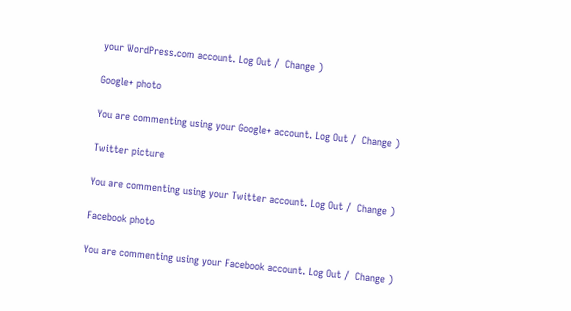your WordPress.com account. Log Out /  Change )

Google+ photo

You are commenting using your Google+ account. Log Out /  Change )

Twitter picture

You are commenting using your Twitter account. Log Out /  Change )

Facebook photo

You are commenting using your Facebook account. Log Out /  Change )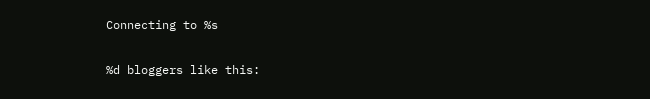Connecting to %s

%d bloggers like this: